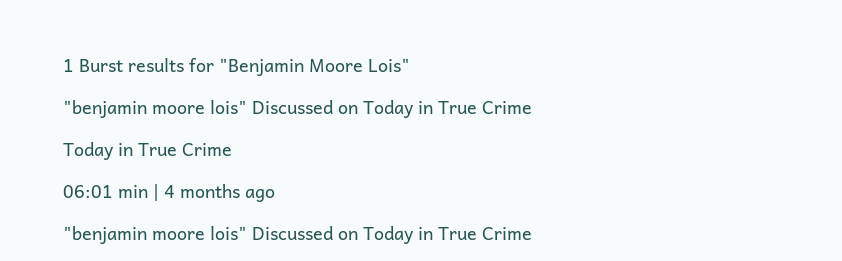1 Burst results for "Benjamin Moore Lois"

"benjamin moore lois" Discussed on Today in True Crime

Today in True Crime

06:01 min | 4 months ago

"benjamin moore lois" Discussed on Today in True Crime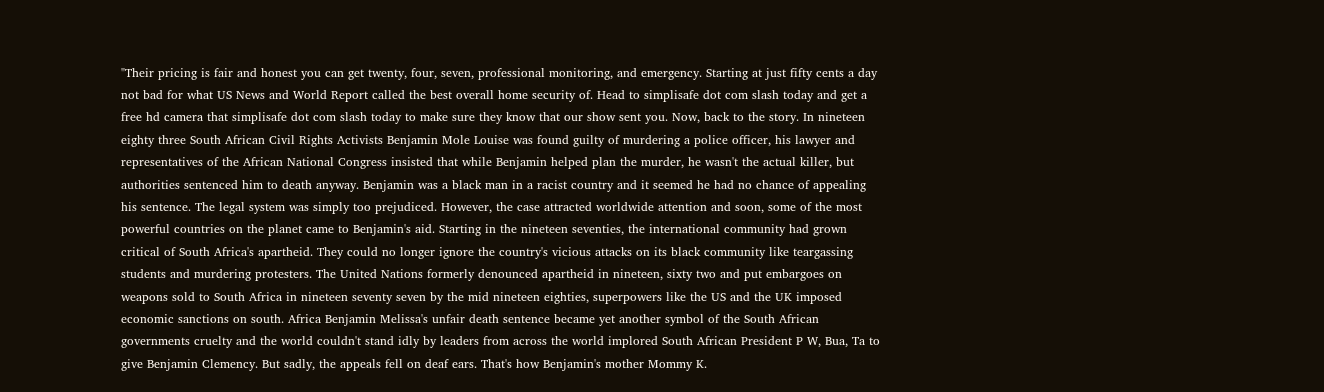"Their pricing is fair and honest you can get twenty, four, seven, professional monitoring, and emergency. Starting at just fifty cents a day not bad for what US News and World Report called the best overall home security of. Head to simplisafe dot com slash today and get a free hd camera that simplisafe dot com slash today to make sure they know that our show sent you. Now, back to the story. In nineteen eighty three South African Civil Rights Activists Benjamin Mole Louise was found guilty of murdering a police officer, his lawyer and representatives of the African National Congress insisted that while Benjamin helped plan the murder, he wasn't the actual killer, but authorities sentenced him to death anyway. Benjamin was a black man in a racist country and it seemed he had no chance of appealing his sentence. The legal system was simply too prejudiced. However, the case attracted worldwide attention and soon, some of the most powerful countries on the planet came to Benjamin's aid. Starting in the nineteen seventies, the international community had grown critical of South Africa's apartheid. They could no longer ignore the country's vicious attacks on its black community like teargassing students and murdering protesters. The United Nations formerly denounced apartheid in nineteen, sixty two and put embargoes on weapons sold to South Africa in nineteen seventy seven by the mid nineteen eighties, superpowers like the US and the UK imposed economic sanctions on south. Africa Benjamin Melissa's unfair death sentence became yet another symbol of the South African governments cruelty and the world couldn't stand idly by leaders from across the world implored South African President P W, Bua, Ta to give Benjamin Clemency. But sadly, the appeals fell on deaf ears. That's how Benjamin's mother Mommy K.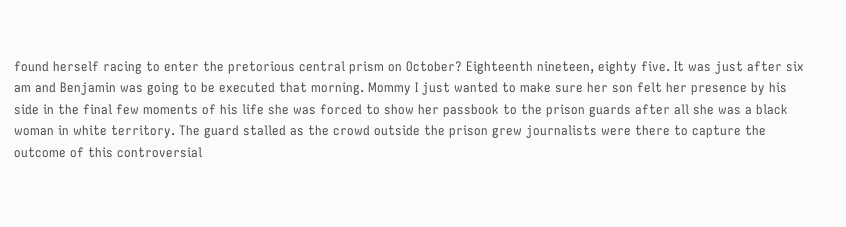found herself racing to enter the pretorious central prism on October? Eighteenth nineteen, eighty five. It was just after six am and Benjamin was going to be executed that morning. Mommy I just wanted to make sure her son felt her presence by his side in the final few moments of his life she was forced to show her passbook to the prison guards after all she was a black woman in white territory. The guard stalled as the crowd outside the prison grew journalists were there to capture the outcome of this controversial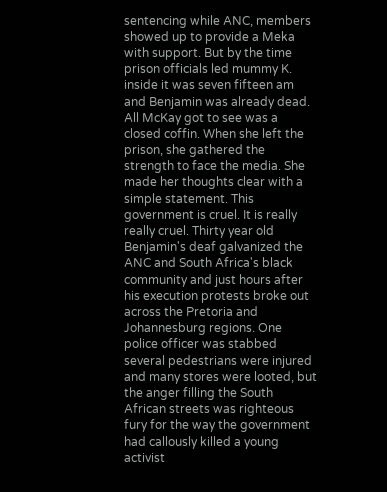sentencing while ANC, members showed up to provide a Meka with support. But by the time prison officials led mummy K. inside it was seven fifteen am and Benjamin was already dead. All McKay got to see was a closed coffin. When she left the prison, she gathered the strength to face the media. She made her thoughts clear with a simple statement. This government is cruel. It is really really cruel. Thirty year old Benjamin's deaf galvanized the ANC and South Africa's black community and just hours after his execution protests broke out across the Pretoria and Johannesburg regions. One police officer was stabbed several pedestrians were injured and many stores were looted, but the anger filling the South African streets was righteous fury for the way the government had callously killed a young activist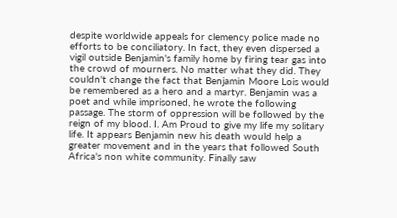despite worldwide appeals for clemency police made no efforts to be conciliatory. In fact, they even dispersed a vigil outside Benjamin's family home by firing tear gas into the crowd of mourners. No matter what they did. They couldn't change the fact that Benjamin Moore Lois would be remembered as a hero and a martyr. Benjamin was a poet and while imprisoned, he wrote the following passage. The storm of oppression will be followed by the reign of my blood. I. Am Proud to give my life my solitary life. It appears Benjamin new his death would help a greater movement and in the years that followed South Africa's non white community. Finally saw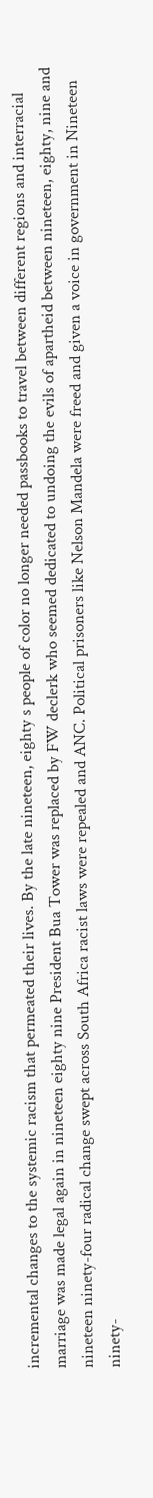incremental changes to the systemic racism that permeated their lives. By the late nineteen, eighty s people of color no longer needed passbooks to travel between different regions and interracial marriage was made legal again in nineteen eighty nine President Bua Tower was replaced by FW declerk who seemed dedicated to undoing the evils of apartheid between nineteen, eighty, nine and nineteen ninety-four radical change swept across South Africa racist laws were repealed and ANC. Political prisoners like Nelson Mandela were freed and given a voice in government in Nineteen ninety-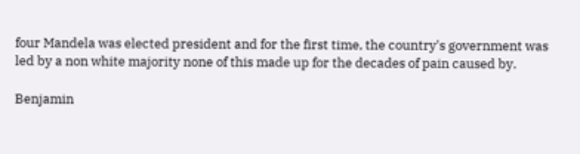four Mandela was elected president and for the first time, the country's government was led by a non white majority none of this made up for the decades of pain caused by.

Benjamin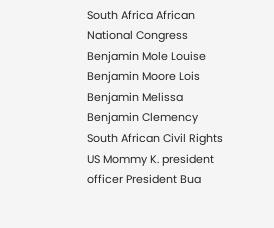South Africa African National Congress Benjamin Mole Louise Benjamin Moore Lois Benjamin Melissa Benjamin Clemency South African Civil Rights US Mommy K. president officer President Bua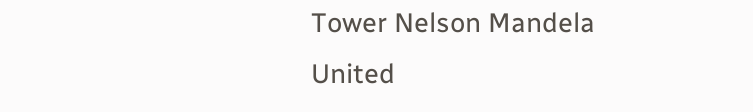Tower Nelson Mandela United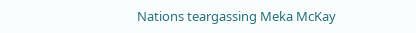Nations teargassing Meka McKay